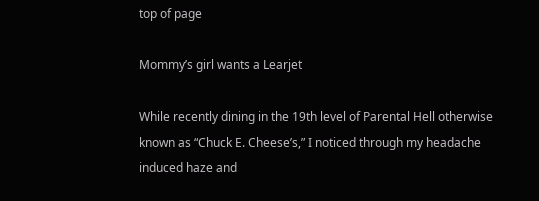top of page

Mommy’s girl wants a Learjet

While recently dining in the 19th level of Parental Hell otherwise known as “Chuck E. Cheese’s,” I noticed through my headache induced haze and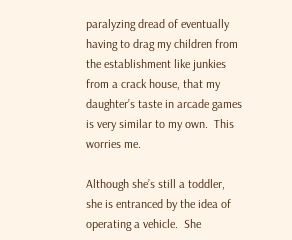paralyzing dread of eventually having to drag my children from the establishment like junkies from a crack house, that my daughter’s taste in arcade games is very similar to my own.  This worries me.

Although she’s still a toddler, she is entranced by the idea of operating a vehicle.  She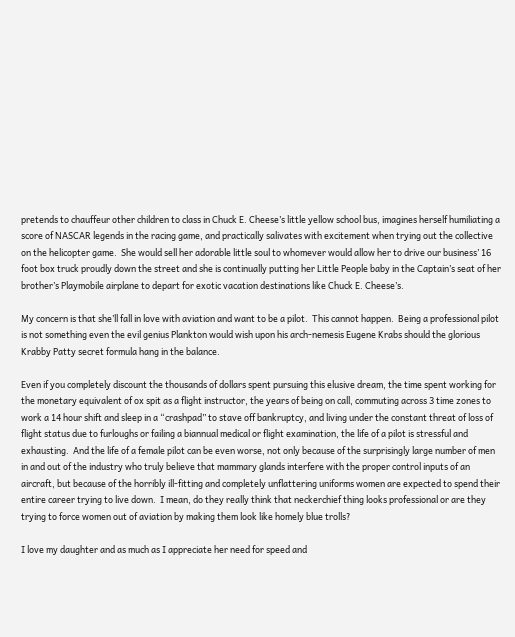pretends to chauffeur other children to class in Chuck E. Cheese’s little yellow school bus, imagines herself humiliating a score of NASCAR legends in the racing game, and practically salivates with excitement when trying out the collective on the helicopter game.  She would sell her adorable little soul to whomever would allow her to drive our business’ 16 foot box truck proudly down the street and she is continually putting her Little People baby in the Captain’s seat of her brother’s Playmobile airplane to depart for exotic vacation destinations like Chuck E. Cheese’s.

My concern is that she’ll fall in love with aviation and want to be a pilot.  This cannot happen.  Being a professional pilot is not something even the evil genius Plankton would wish upon his arch-nemesis Eugene Krabs should the glorious  Krabby Patty secret formula hang in the balance.

Even if you completely discount the thousands of dollars spent pursuing this elusive dream, the time spent working for the monetary equivalent of ox spit as a flight instructor, the years of being on call, commuting across 3 time zones to work a 14 hour shift and sleep in a “crashpad” to stave off bankruptcy, and living under the constant threat of loss of flight status due to furloughs or failing a biannual medical or flight examination, the life of a pilot is stressful and exhausting.  And the life of a female pilot can be even worse, not only because of the surprisingly large number of men in and out of the industry who truly believe that mammary glands interfere with the proper control inputs of an aircraft, but because of the horribly ill-fitting and completely unflattering uniforms women are expected to spend their entire career trying to live down.  I mean, do they really think that neckerchief thing looks professional or are they trying to force women out of aviation by making them look like homely blue trolls?

I love my daughter and as much as I appreciate her need for speed and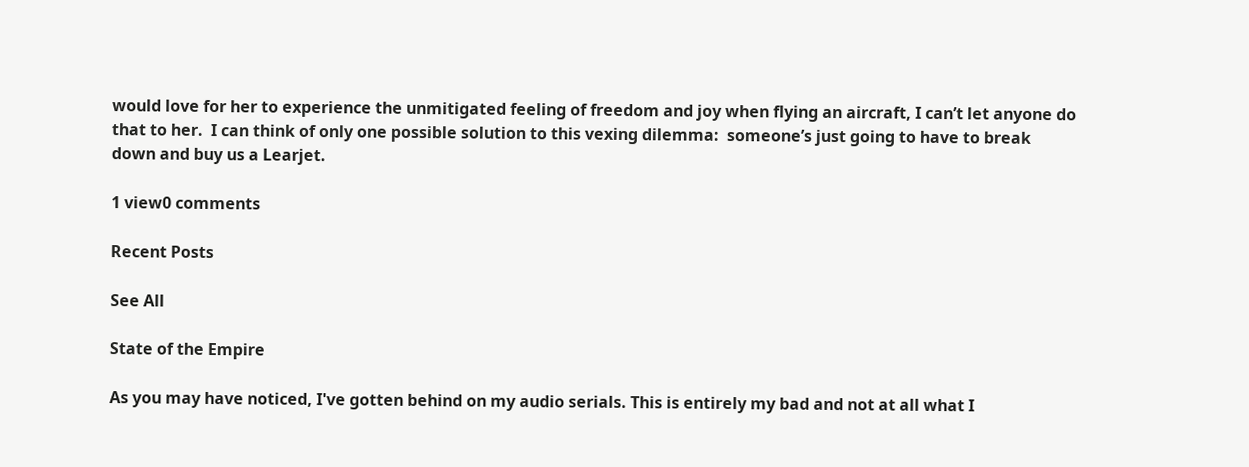would love for her to experience the unmitigated feeling of freedom and joy when flying an aircraft, I can’t let anyone do that to her.  I can think of only one possible solution to this vexing dilemma:  someone’s just going to have to break down and buy us a Learjet.

1 view0 comments

Recent Posts

See All

State of the Empire

As you may have noticed, I've gotten behind on my audio serials. This is entirely my bad and not at all what I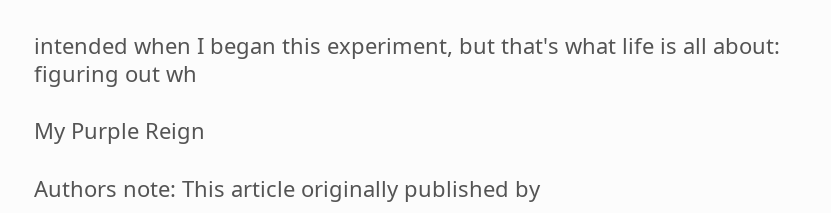intended when I began this experiment, but that's what life is all about: figuring out wh

My Purple Reign

Authors note: This article originally published by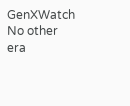GenXWatch No other era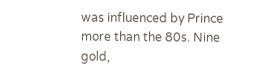was influenced by Prince more than the 80s. Nine gold,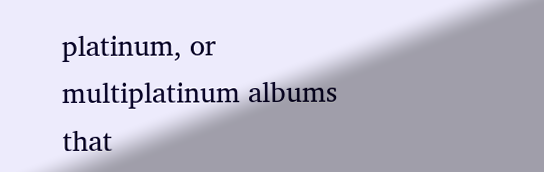platinum, or multiplatinum albums that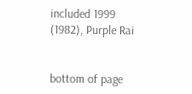included 1999 (1982), Purple Rai


bottom of page